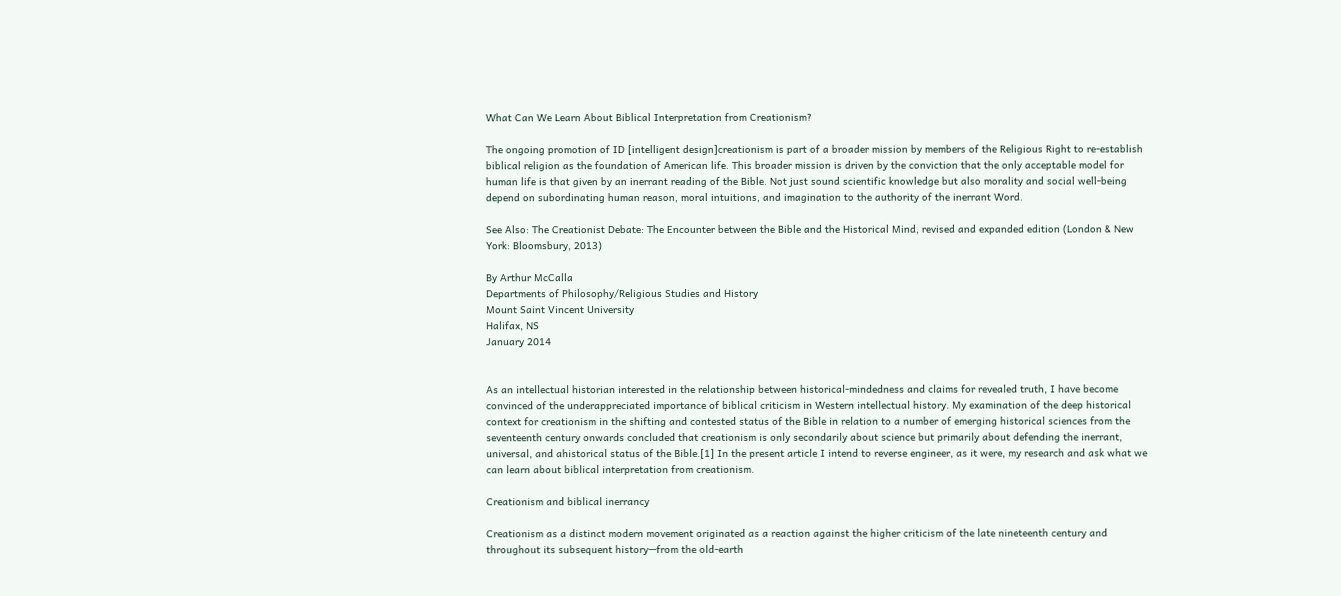What Can We Learn About Biblical Interpretation from Creationism?

The ongoing promotion of ID [intelligent design]creationism is part of a broader mission by members of the Religious Right to re-establish biblical religion as the foundation of American life. This broader mission is driven by the conviction that the only acceptable model for human life is that given by an inerrant reading of the Bible. Not just sound scientific knowledge but also morality and social well-being depend on subordinating human reason, moral intuitions, and imagination to the authority of the inerrant Word.

See Also: The Creationist Debate: The Encounter between the Bible and the Historical Mind, revised and expanded edition (London & New York: Bloomsbury, 2013)

By Arthur McCalla
Departments of Philosophy/Religious Studies and History
Mount Saint Vincent University
Halifax, NS
January 2014


As an intellectual historian interested in the relationship between historical-mindedness and claims for revealed truth, I have become convinced of the underappreciated importance of biblical criticism in Western intellectual history. My examination of the deep historical context for creationism in the shifting and contested status of the Bible in relation to a number of emerging historical sciences from the seventeenth century onwards concluded that creationism is only secondarily about science but primarily about defending the inerrant, universal, and ahistorical status of the Bible.[1] In the present article I intend to reverse engineer, as it were, my research and ask what we can learn about biblical interpretation from creationism.

Creationism and biblical inerrancy

Creationism as a distinct modern movement originated as a reaction against the higher criticism of the late nineteenth century and throughout its subsequent history—from the old-earth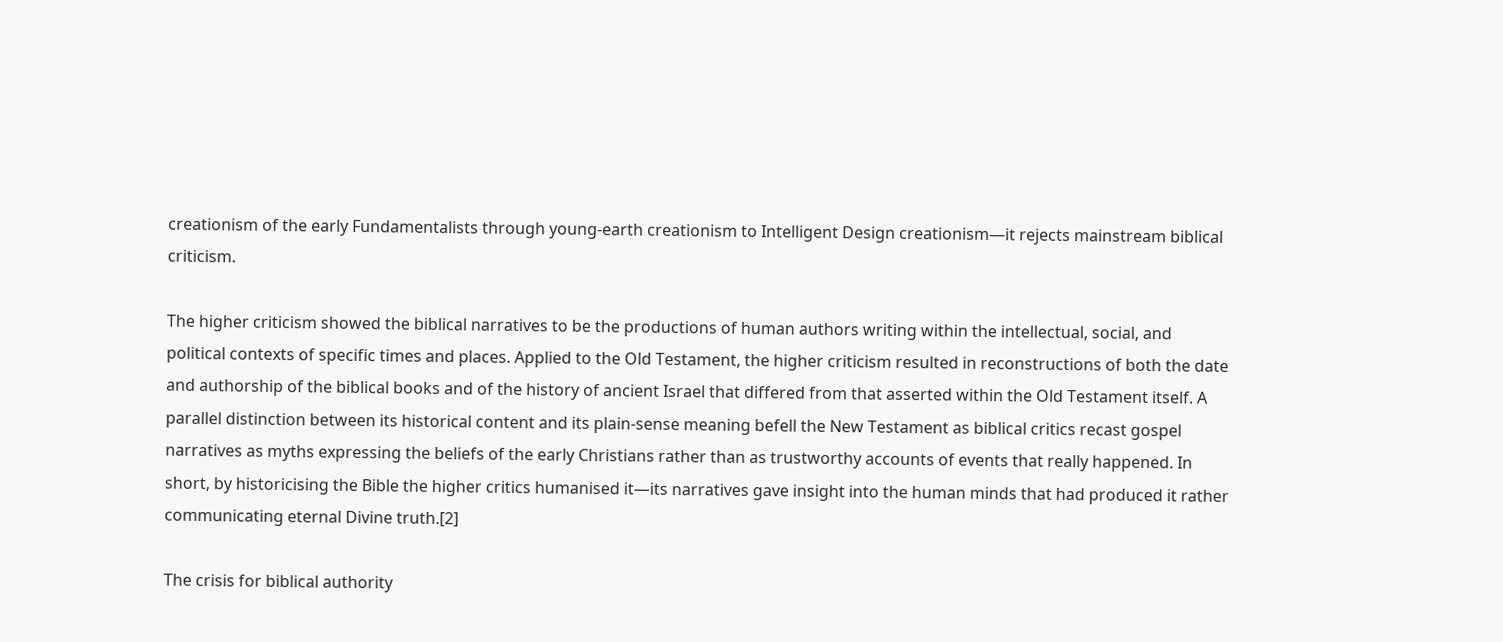creationism of the early Fundamentalists through young-earth creationism to Intelligent Design creationism—it rejects mainstream biblical criticism.

The higher criticism showed the biblical narratives to be the productions of human authors writing within the intellectual, social, and political contexts of specific times and places. Applied to the Old Testament, the higher criticism resulted in reconstructions of both the date and authorship of the biblical books and of the history of ancient Israel that differed from that asserted within the Old Testament itself. A parallel distinction between its historical content and its plain-sense meaning befell the New Testament as biblical critics recast gospel narratives as myths expressing the beliefs of the early Christians rather than as trustworthy accounts of events that really happened. In short, by historicising the Bible the higher critics humanised it—its narratives gave insight into the human minds that had produced it rather communicating eternal Divine truth.[2]

The crisis for biblical authority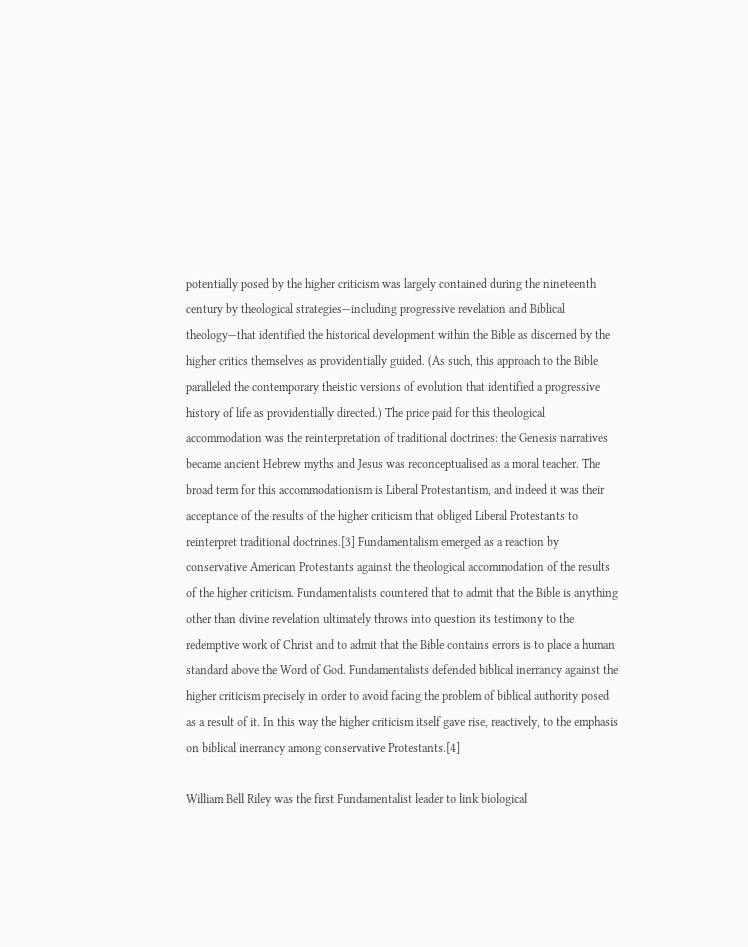potentially posed by the higher criticism was largely contained during the nineteenth century by theological strategies—including progressive revelation and Biblical theology—that identified the historical development within the Bible as discerned by the higher critics themselves as providentially guided. (As such, this approach to the Bible paralleled the contemporary theistic versions of evolution that identified a progressive history of life as providentially directed.) The price paid for this theological accommodation was the reinterpretation of traditional doctrines: the Genesis narratives became ancient Hebrew myths and Jesus was reconceptualised as a moral teacher. The broad term for this accommodationism is Liberal Protestantism, and indeed it was their acceptance of the results of the higher criticism that obliged Liberal Protestants to reinterpret traditional doctrines.[3] Fundamentalism emerged as a reaction by conservative American Protestants against the theological accommodation of the results of the higher criticism. Fundamentalists countered that to admit that the Bible is anything other than divine revelation ultimately throws into question its testimony to the redemptive work of Christ and to admit that the Bible contains errors is to place a human standard above the Word of God. Fundamentalists defended biblical inerrancy against the higher criticism precisely in order to avoid facing the problem of biblical authority posed as a result of it. In this way the higher criticism itself gave rise, reactively, to the emphasis on biblical inerrancy among conservative Protestants.[4]

William Bell Riley was the first Fundamentalist leader to link biological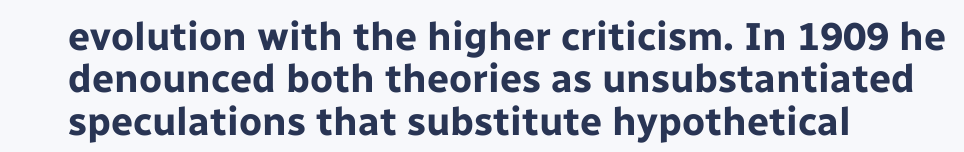evolution with the higher criticism. In 1909 he denounced both theories as unsubstantiated speculations that substitute hypothetical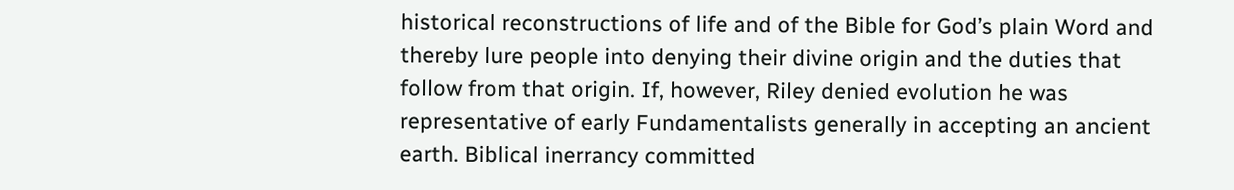historical reconstructions of life and of the Bible for God’s plain Word and thereby lure people into denying their divine origin and the duties that follow from that origin. If, however, Riley denied evolution he was representative of early Fundamentalists generally in accepting an ancient earth. Biblical inerrancy committed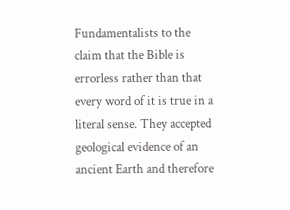Fundamentalists to the claim that the Bible is errorless rather than that every word of it is true in a literal sense. They accepted geological evidence of an ancient Earth and therefore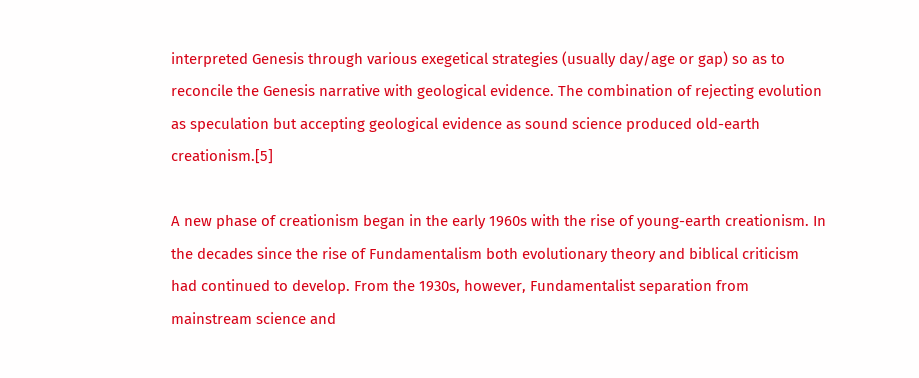interpreted Genesis through various exegetical strategies (usually day/age or gap) so as to reconcile the Genesis narrative with geological evidence. The combination of rejecting evolution as speculation but accepting geological evidence as sound science produced old-earth creationism.[5]

A new phase of creationism began in the early 1960s with the rise of young-earth creationism. In the decades since the rise of Fundamentalism both evolutionary theory and biblical criticism had continued to develop. From the 1930s, however, Fundamentalist separation from mainstream science and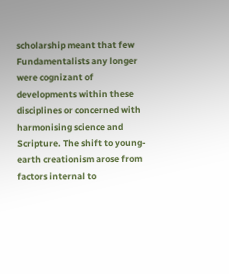scholarship meant that few Fundamentalists any longer were cognizant of developments within these disciplines or concerned with harmonising science and Scripture. The shift to young-earth creationism arose from factors internal to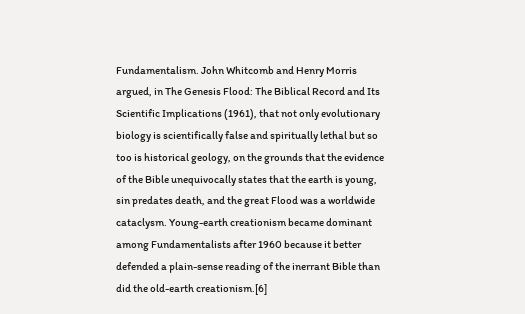Fundamentalism. John Whitcomb and Henry Morris argued, in The Genesis Flood: The Biblical Record and Its Scientific Implications (1961), that not only evolutionary biology is scientifically false and spiritually lethal but so too is historical geology, on the grounds that the evidence of the Bible unequivocally states that the earth is young, sin predates death, and the great Flood was a worldwide cataclysm. Young-earth creationism became dominant among Fundamentalists after 1960 because it better defended a plain-sense reading of the inerrant Bible than did the old-earth creationism.[6]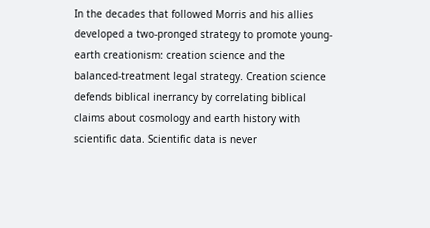In the decades that followed Morris and his allies developed a two-pronged strategy to promote young-earth creationism: creation science and the balanced-treatment legal strategy. Creation science defends biblical inerrancy by correlating biblical claims about cosmology and earth history with scientific data. Scientific data is never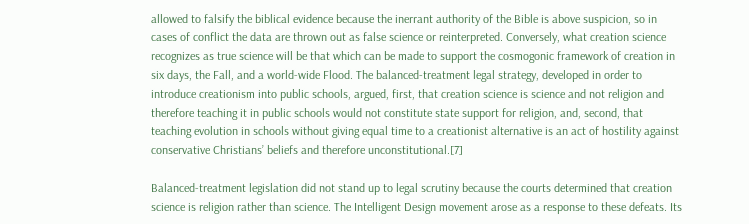allowed to falsify the biblical evidence because the inerrant authority of the Bible is above suspicion, so in cases of conflict the data are thrown out as false science or reinterpreted. Conversely, what creation science recognizes as true science will be that which can be made to support the cosmogonic framework of creation in six days, the Fall, and a world-wide Flood. The balanced-treatment legal strategy, developed in order to introduce creationism into public schools, argued, first, that creation science is science and not religion and therefore teaching it in public schools would not constitute state support for religion, and, second, that teaching evolution in schools without giving equal time to a creationist alternative is an act of hostility against conservative Christians’ beliefs and therefore unconstitutional.[7]

Balanced-treatment legislation did not stand up to legal scrutiny because the courts determined that creation science is religion rather than science. The Intelligent Design movement arose as a response to these defeats. Its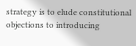strategy is to elude constitutional objections to introducing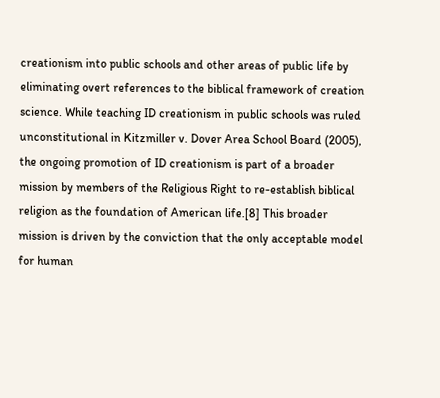creationism into public schools and other areas of public life by eliminating overt references to the biblical framework of creation science. While teaching ID creationism in public schools was ruled unconstitutional in Kitzmiller v. Dover Area School Board (2005), the ongoing promotion of ID creationism is part of a broader mission by members of the Religious Right to re-establish biblical religion as the foundation of American life.[8] This broader mission is driven by the conviction that the only acceptable model for human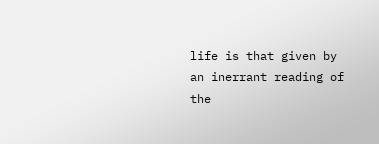life is that given by an inerrant reading of the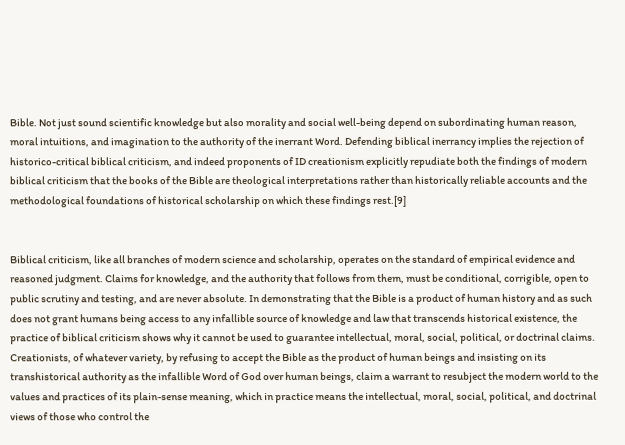Bible. Not just sound scientific knowledge but also morality and social well-being depend on subordinating human reason, moral intuitions, and imagination to the authority of the inerrant Word. Defending biblical inerrancy implies the rejection of historico-critical biblical criticism, and indeed proponents of ID creationism explicitly repudiate both the findings of modern biblical criticism that the books of the Bible are theological interpretations rather than historically reliable accounts and the methodological foundations of historical scholarship on which these findings rest.[9]


Biblical criticism, like all branches of modern science and scholarship, operates on the standard of empirical evidence and reasoned judgment. Claims for knowledge, and the authority that follows from them, must be conditional, corrigible, open to public scrutiny and testing, and are never absolute. In demonstrating that the Bible is a product of human history and as such does not grant humans being access to any infallible source of knowledge and law that transcends historical existence, the practice of biblical criticism shows why it cannot be used to guarantee intellectual, moral, social, political, or doctrinal claims. Creationists, of whatever variety, by refusing to accept the Bible as the product of human beings and insisting on its transhistorical authority as the infallible Word of God over human beings, claim a warrant to resubject the modern world to the values and practices of its plain-sense meaning, which in practice means the intellectual, moral, social, political, and doctrinal views of those who control the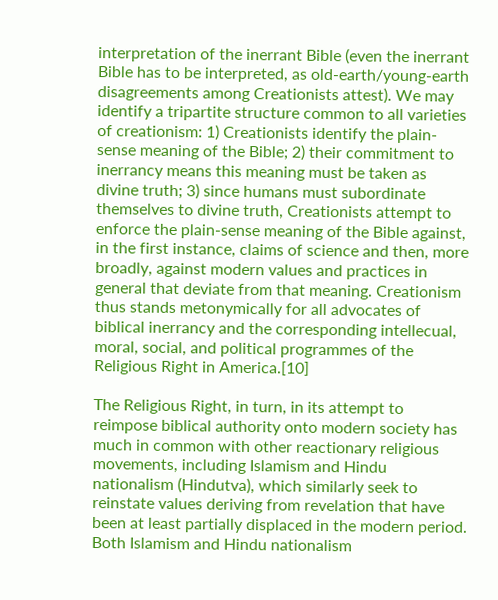interpretation of the inerrant Bible (even the inerrant Bible has to be interpreted, as old-earth/young-earth disagreements among Creationists attest). We may identify a tripartite structure common to all varieties of creationism: 1) Creationists identify the plain-sense meaning of the Bible; 2) their commitment to inerrancy means this meaning must be taken as divine truth; 3) since humans must subordinate themselves to divine truth, Creationists attempt to enforce the plain-sense meaning of the Bible against, in the first instance, claims of science and then, more broadly, against modern values and practices in general that deviate from that meaning. Creationism thus stands metonymically for all advocates of biblical inerrancy and the corresponding intellecual, moral, social, and political programmes of the Religious Right in America.[10]

The Religious Right, in turn, in its attempt to reimpose biblical authority onto modern society has much in common with other reactionary religious movements, including Islamism and Hindu nationalism (Hindutva), which similarly seek to reinstate values deriving from revelation that have been at least partially displaced in the modern period. Both Islamism and Hindu nationalism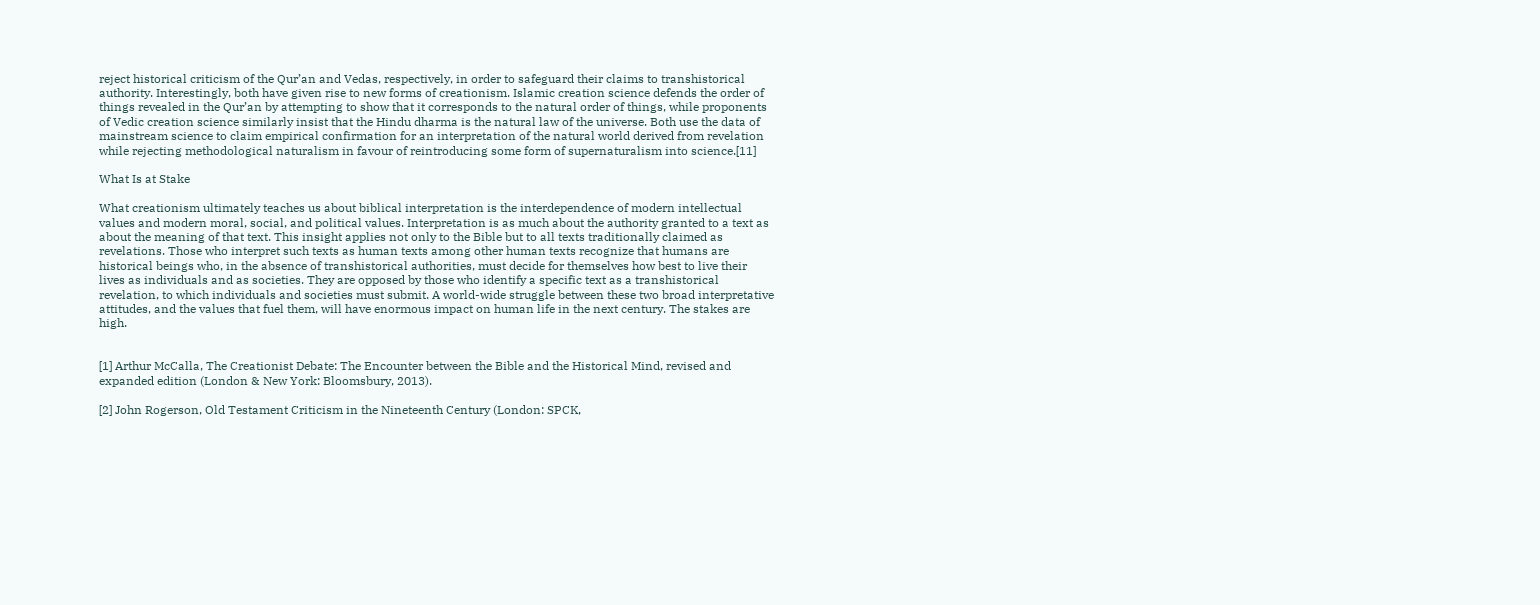reject historical criticism of the Qur’an and Vedas, respectively, in order to safeguard their claims to transhistorical authority. Interestingly, both have given rise to new forms of creationism. Islamic creation science defends the order of things revealed in the Qur’an by attempting to show that it corresponds to the natural order of things, while proponents of Vedic creation science similarly insist that the Hindu dharma is the natural law of the universe. Both use the data of mainstream science to claim empirical confirmation for an interpretation of the natural world derived from revelation while rejecting methodological naturalism in favour of reintroducing some form of supernaturalism into science.[11]

What Is at Stake

What creationism ultimately teaches us about biblical interpretation is the interdependence of modern intellectual values and modern moral, social, and political values. Interpretation is as much about the authority granted to a text as about the meaning of that text. This insight applies not only to the Bible but to all texts traditionally claimed as revelations. Those who interpret such texts as human texts among other human texts recognize that humans are historical beings who, in the absence of transhistorical authorities, must decide for themselves how best to live their lives as individuals and as societies. They are opposed by those who identify a specific text as a transhistorical revelation, to which individuals and societies must submit. A world-wide struggle between these two broad interpretative attitudes, and the values that fuel them, will have enormous impact on human life in the next century. The stakes are high.


[1] Arthur McCalla, The Creationist Debate: The Encounter between the Bible and the Historical Mind, revised and expanded edition (London & New York: Bloomsbury, 2013).

[2] John Rogerson, Old Testament Criticism in the Nineteenth Century (London: SPCK,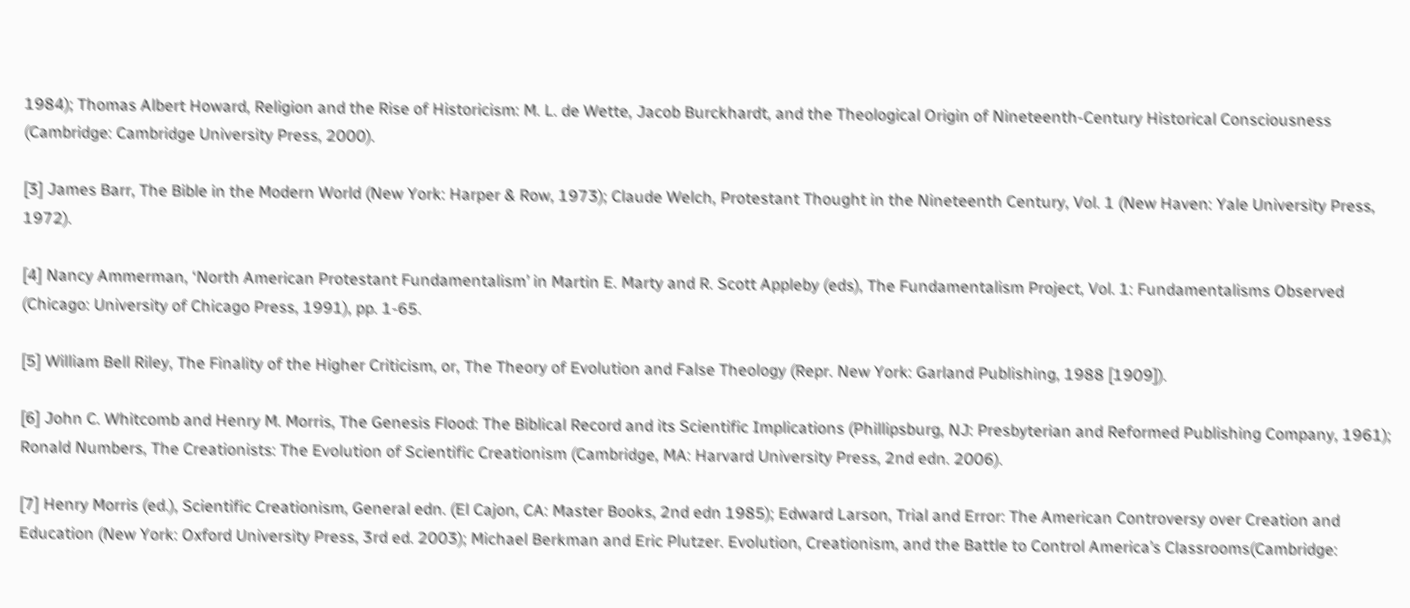1984); Thomas Albert Howard, Religion and the Rise of Historicism: M. L. de Wette, Jacob Burckhardt, and the Theological Origin of Nineteenth-Century Historical Consciousness (Cambridge: Cambridge University Press, 2000).

[3] James Barr, The Bible in the Modern World (New York: Harper & Row, 1973); Claude Welch, Protestant Thought in the Nineteenth Century, Vol. 1 (New Haven: Yale University Press, 1972).

[4] Nancy Ammerman, ‘North American Protestant Fundamentalism’ in Martin E. Marty and R. Scott Appleby (eds), The Fundamentalism Project, Vol. 1: Fundamentalisms Observed (Chicago: University of Chicago Press, 1991), pp. 1-65.

[5] William Bell Riley, The Finality of the Higher Criticism, or, The Theory of Evolution and False Theology (Repr. New York: Garland Publishing, 1988 [1909]).

[6] John C. Whitcomb and Henry M. Morris, The Genesis Flood: The Biblical Record and its Scientific Implications (Phillipsburg, NJ: Presbyterian and Reformed Publishing Company, 1961); Ronald Numbers, The Creationists: The Evolution of Scientific Creationism (Cambridge, MA: Harvard University Press, 2nd edn. 2006).

[7] Henry Morris (ed.), Scientific Creationism, General edn. (El Cajon, CA: Master Books, 2nd edn 1985); Edward Larson, Trial and Error: The American Controversy over Creation and Education (New York: Oxford University Press, 3rd ed. 2003); Michael Berkman and Eric Plutzer. Evolution, Creationism, and the Battle to Control America’s Classrooms(Cambridge: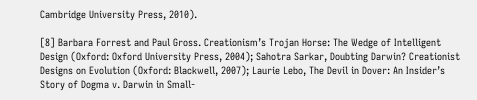Cambridge University Press, 2010).

[8] Barbara Forrest and Paul Gross. Creationism’s Trojan Horse: The Wedge of Intelligent Design (Oxford: Oxford University Press, 2004); Sahotra Sarkar, Doubting Darwin? Creationist Designs on Evolution (Oxford: Blackwell, 2007); Laurie Lebo, The Devil in Dover: An Insider’s Story of Dogma v. Darwin in Small-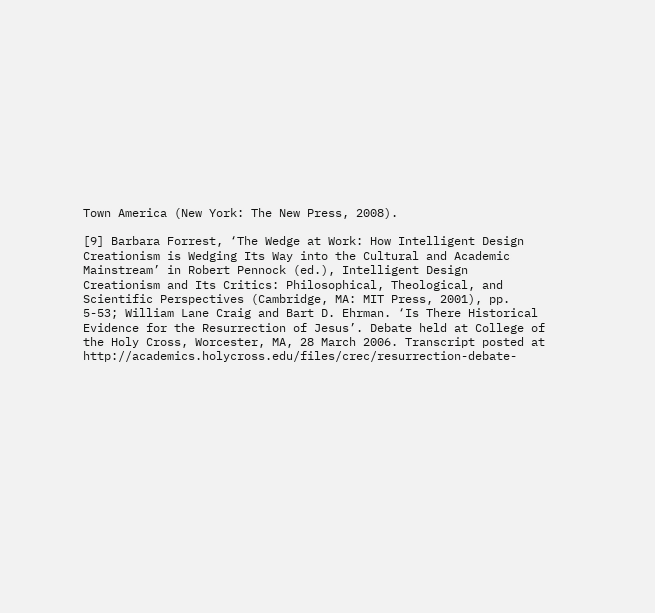Town America (New York: The New Press, 2008).

[9] Barbara Forrest, ‘The Wedge at Work: How Intelligent Design Creationism is Wedging Its Way into the Cultural and Academic Mainstream’ in Robert Pennock (ed.), Intelligent Design Creationism and Its Critics: Philosophical, Theological, and Scientific Perspectives (Cambridge, MA: MIT Press, 2001), pp. 5-53; William Lane Craig and Bart D. Ehrman. ‘Is There Historical Evidence for the Resurrection of Jesus’. Debate held at College of the Holy Cross, Worcester, MA, 28 March 2006. Transcript posted at http://academics.holycross.edu/files/crec/resurrection-debate-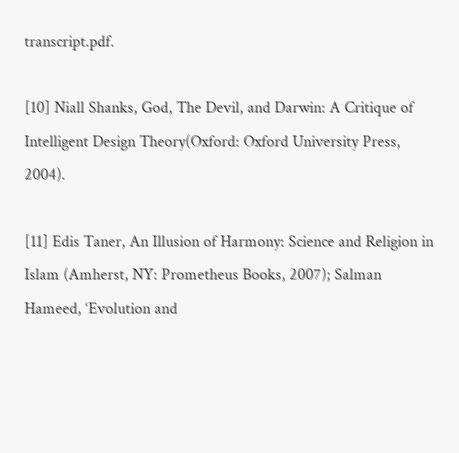transcript.pdf.

[10] Niall Shanks, God, The Devil, and Darwin: A Critique of Intelligent Design Theory(Oxford: Oxford University Press, 2004).

[11] Edis Taner, An Illusion of Harmony: Science and Religion in Islam (Amherst, NY: Prometheus Books, 2007); Salman Hameed, ‘Evolution and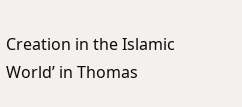Creation in the Islamic World’ in Thomas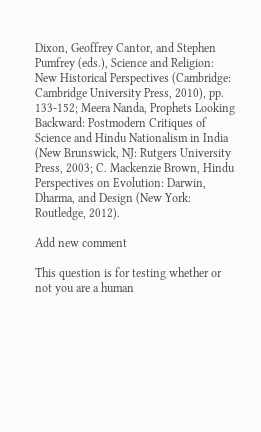Dixon, Geoffrey Cantor, and Stephen Pumfrey (eds.), Science and Religion: New Historical Perspectives (Cambridge: Cambridge University Press, 2010), pp. 133-152; Meera Nanda, Prophets Looking Backward: Postmodern Critiques of Science and Hindu Nationalism in India (New Brunswick, NJ: Rutgers University Press, 2003; C. Mackenzie Brown, Hindu Perspectives on Evolution: Darwin, Dharma, and Design (New York: Routledge, 2012).

Add new comment

This question is for testing whether or not you are a human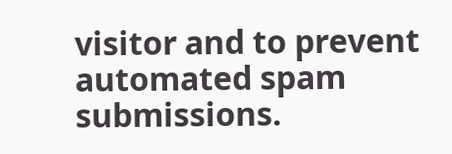visitor and to prevent automated spam submissions.